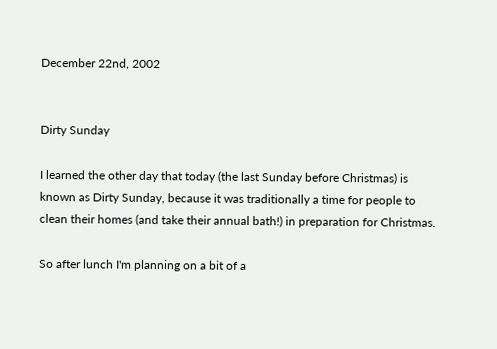December 22nd, 2002


Dirty Sunday

I learned the other day that today (the last Sunday before Christmas) is known as Dirty Sunday, because it was traditionally a time for people to clean their homes (and take their annual bath!) in preparation for Christmas.

So after lunch I'm planning on a bit of a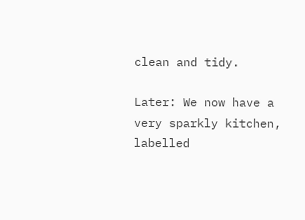clean and tidy.

Later: We now have a very sparkly kitchen, labelled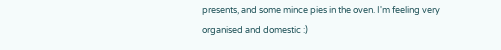presents, and some mince pies in the oven. I'm feeling very organised and domestic :)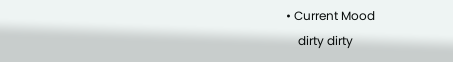• Current Mood
    dirty dirty